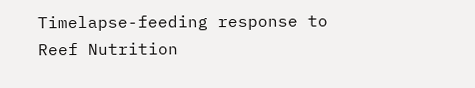Timelapse-feeding response to Reef Nutrition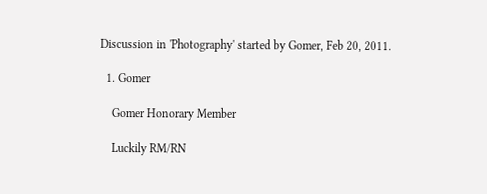Discussion in 'Photography' started by Gomer, Feb 20, 2011.

  1. Gomer

    Gomer Honorary Member

    Luckily RM/RN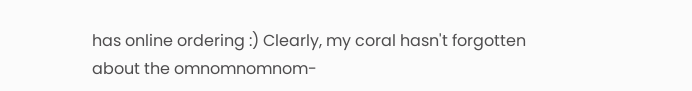has online ordering :) Clearly, my coral hasn't forgotten about the omnomnomnom-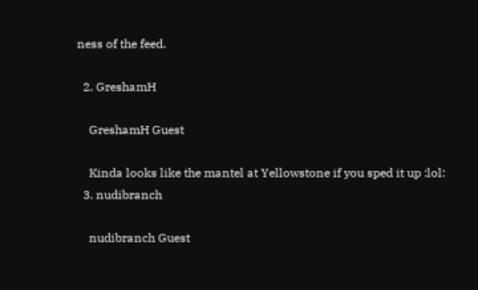ness of the feed.

  2. GreshamH

    GreshamH Guest

    Kinda looks like the mantel at Yellowstone if you sped it up :lol:
  3. nudibranch

    nudibranch Guest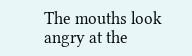The mouths look angry at the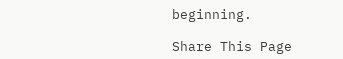beginning.

Share This Page